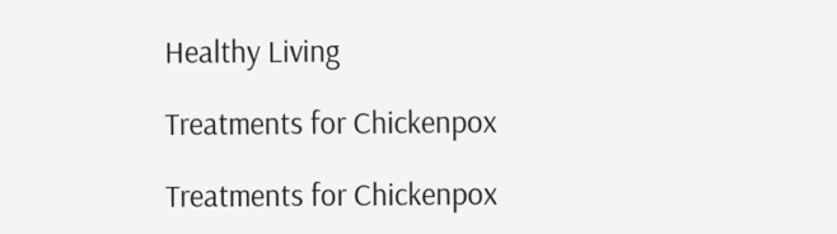Healthy Living

Treatments for Chickenpox

Treatments for Chickenpox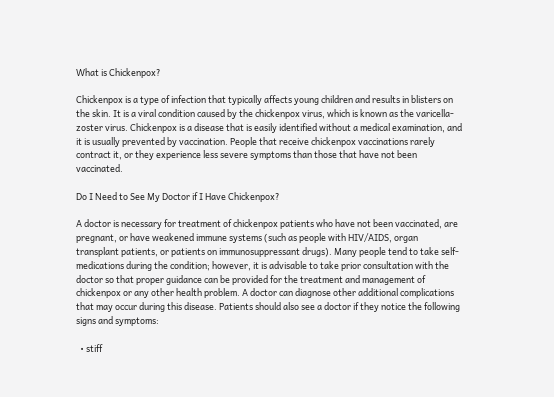What is Chickenpox?

Chickenpox is a type of infection that typically affects young children and results in blisters on the skin. It is a viral condition caused by the chickenpox virus, which is known as the varicella-zoster virus. Chickenpox is a disease that is easily identified without a medical examination, and it is usually prevented by vaccination. People that receive chickenpox vaccinations rarely contract it, or they experience less severe symptoms than those that have not been vaccinated.

Do I Need to See My Doctor if I Have Chickenpox?

A doctor is necessary for treatment of chickenpox patients who have not been vaccinated, are pregnant, or have weakened immune systems (such as people with HIV/AIDS, organ transplant patients, or patients on immunosuppressant drugs). Many people tend to take self-medications during the condition; however, it is advisable to take prior consultation with the doctor so that proper guidance can be provided for the treatment and management of chickenpox or any other health problem. A doctor can diagnose other additional complications that may occur during this disease. Patients should also see a doctor if they notice the following signs and symptoms:

  • stiff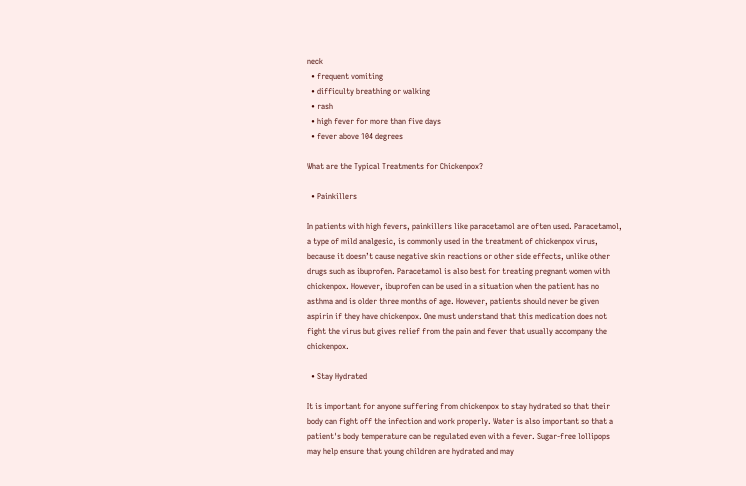neck
  • frequent vomiting
  • difficulty breathing or walking
  • rash
  • high fever for more than five days
  • fever above 104 degrees

What are the Typical Treatments for Chickenpox?

  • Painkillers

In patients with high fevers, painkillers like paracetamol are often used. Paracetamol, a type of mild analgesic, is commonly used in the treatment of chickenpox virus, because it doesn’t cause negative skin reactions or other side effects, unlike other drugs such as ibuprofen. Paracetamol is also best for treating pregnant women with chickenpox. However, ibuprofen can be used in a situation when the patient has no asthma and is older three months of age. However, patients should never be given aspirin if they have chickenpox. One must understand that this medication does not fight the virus but gives relief from the pain and fever that usually accompany the chickenpox.

  • Stay Hydrated

It is important for anyone suffering from chickenpox to stay hydrated so that their body can fight off the infection and work properly. Water is also important so that a patient's body temperature can be regulated even with a fever. Sugar-free lollipops may help ensure that young children are hydrated and may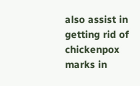also assist in getting rid of chickenpox marks in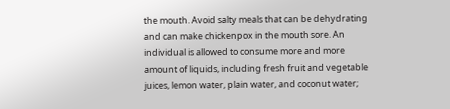the mouth. Avoid salty meals that can be dehydrating and can make chickenpox in the mouth sore. An individual is allowed to consume more and more amount of liquids, including fresh fruit and vegetable juices, lemon water, plain water, and coconut water;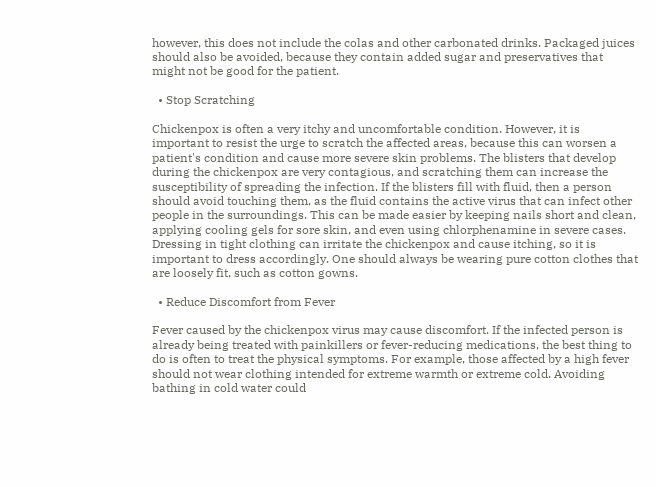however, this does not include the colas and other carbonated drinks. Packaged juices should also be avoided, because they contain added sugar and preservatives that might not be good for the patient.

  • Stop Scratching

Chickenpox is often a very itchy and uncomfortable condition. However, it is important to resist the urge to scratch the affected areas, because this can worsen a patient's condition and cause more severe skin problems. The blisters that develop during the chickenpox are very contagious, and scratching them can increase the susceptibility of spreading the infection. If the blisters fill with fluid, then a person should avoid touching them, as the fluid contains the active virus that can infect other people in the surroundings. This can be made easier by keeping nails short and clean, applying cooling gels for sore skin, and even using chlorphenamine in severe cases. Dressing in tight clothing can irritate the chickenpox and cause itching, so it is important to dress accordingly. One should always be wearing pure cotton clothes that are loosely fit, such as cotton gowns.

  • Reduce Discomfort from Fever

Fever caused by the chickenpox virus may cause discomfort. If the infected person is already being treated with painkillers or fever-reducing medications, the best thing to do is often to treat the physical symptoms. For example, those affected by a high fever should not wear clothing intended for extreme warmth or extreme cold. Avoiding bathing in cold water could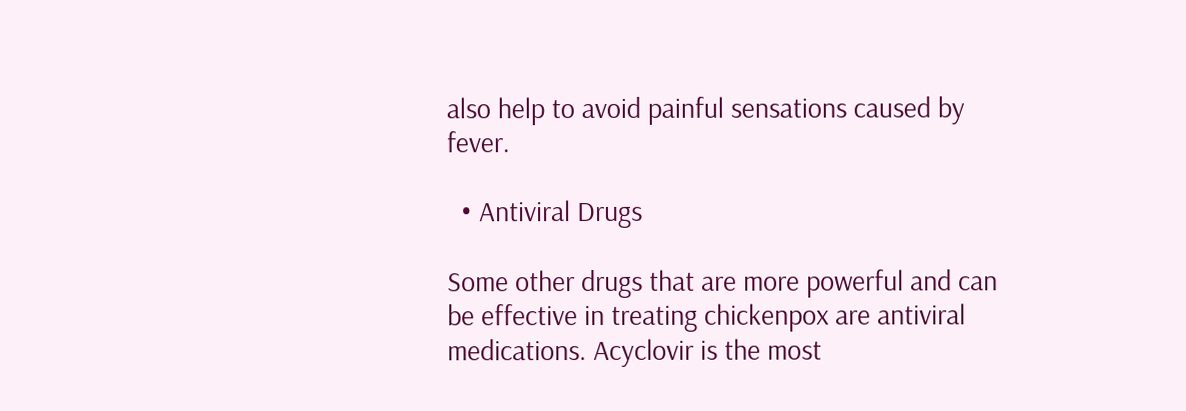also help to avoid painful sensations caused by fever.

  • Antiviral Drugs

Some other drugs that are more powerful and can be effective in treating chickenpox are antiviral medications. Acyclovir is the most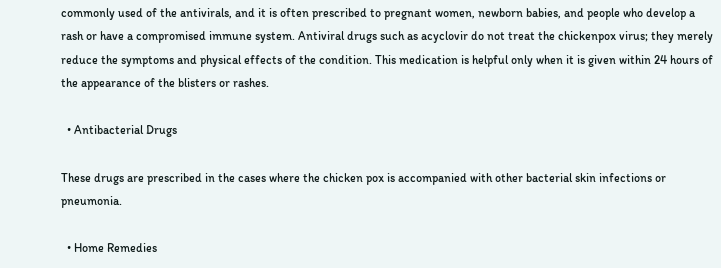commonly used of the antivirals, and it is often prescribed to pregnant women, newborn babies, and people who develop a rash or have a compromised immune system. Antiviral drugs such as acyclovir do not treat the chickenpox virus; they merely reduce the symptoms and physical effects of the condition. This medication is helpful only when it is given within 24 hours of the appearance of the blisters or rashes.

  • Antibacterial Drugs

These drugs are prescribed in the cases where the chicken pox is accompanied with other bacterial skin infections or pneumonia.

  • Home Remedies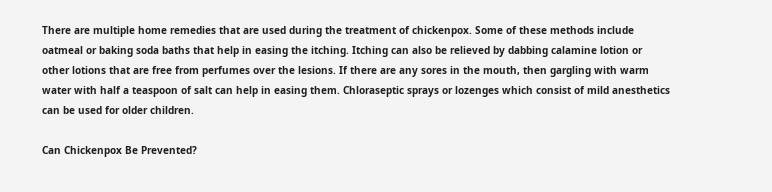There are multiple home remedies that are used during the treatment of chickenpox. Some of these methods include oatmeal or baking soda baths that help in easing the itching. Itching can also be relieved by dabbing calamine lotion or other lotions that are free from perfumes over the lesions. If there are any sores in the mouth, then gargling with warm water with half a teaspoon of salt can help in easing them. Chloraseptic sprays or lozenges which consist of mild anesthetics can be used for older children.

Can Chickenpox Be Prevented?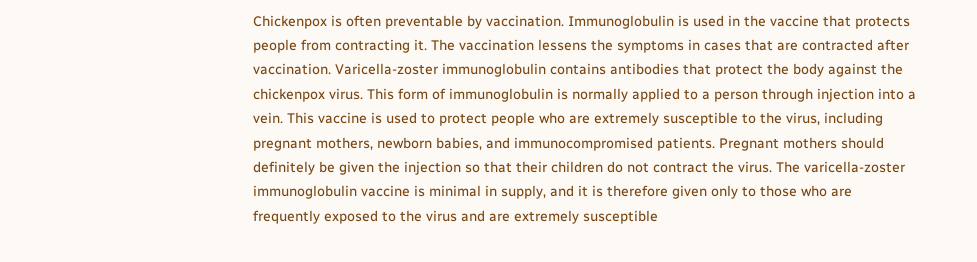Chickenpox is often preventable by vaccination. Immunoglobulin is used in the vaccine that protects people from contracting it. The vaccination lessens the symptoms in cases that are contracted after vaccination. Varicella-zoster immunoglobulin contains antibodies that protect the body against the chickenpox virus. This form of immunoglobulin is normally applied to a person through injection into a vein. This vaccine is used to protect people who are extremely susceptible to the virus, including pregnant mothers, newborn babies, and immunocompromised patients. Pregnant mothers should definitely be given the injection so that their children do not contract the virus. The varicella-zoster immunoglobulin vaccine is minimal in supply, and it is therefore given only to those who are frequently exposed to the virus and are extremely susceptible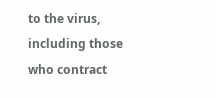to the virus, including those who contract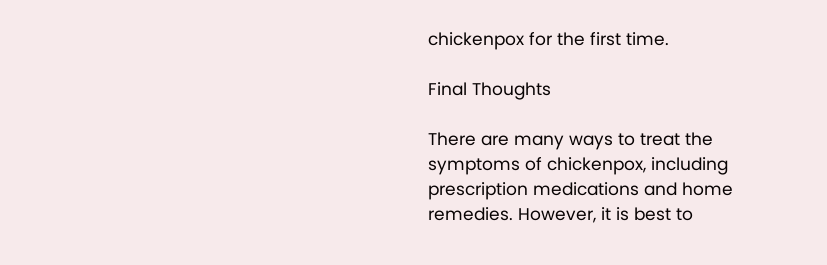chickenpox for the first time.

Final Thoughts

There are many ways to treat the symptoms of chickenpox, including prescription medications and home remedies. However, it is best to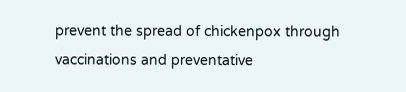prevent the spread of chickenpox through vaccinations and preventative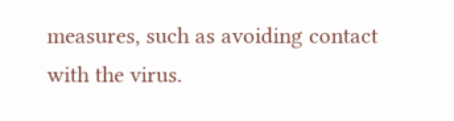measures, such as avoiding contact with the virus.